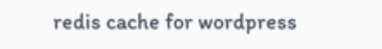redis cache for wordpress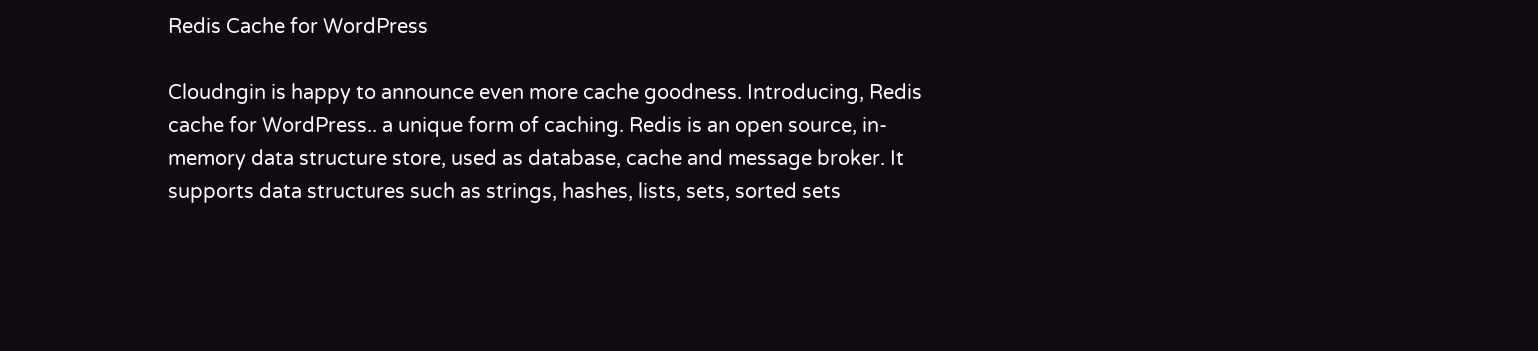Redis Cache for WordPress

Cloudngin is happy to announce even more cache goodness. Introducing, Redis cache for WordPress.. a unique form of caching. Redis is an open source, in-memory data structure store, used as database, cache and message broker. It supports data structures such as strings, hashes, lists, sets, sorted sets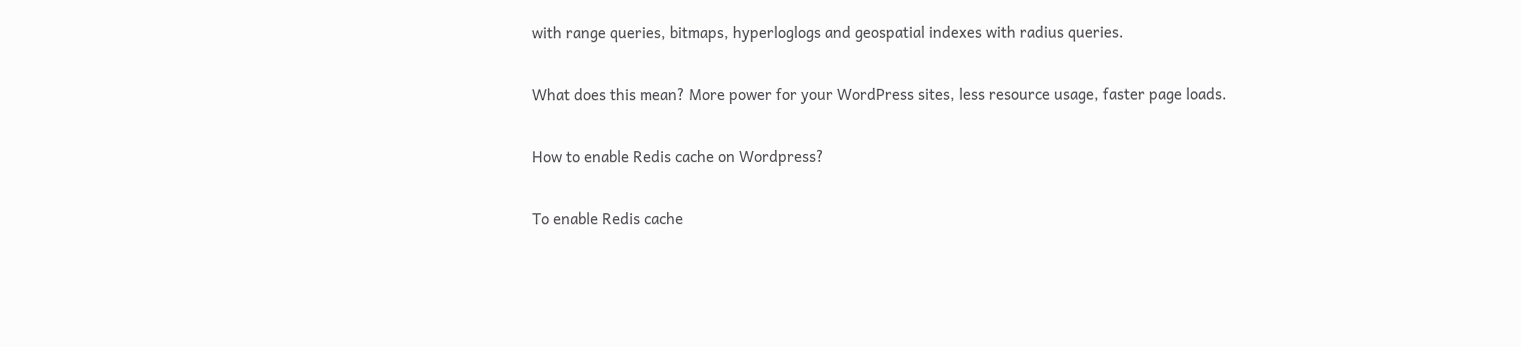with range queries, bitmaps, hyperloglogs and geospatial indexes with radius queries.

What does this mean? More power for your WordPress sites, less resource usage, faster page loads.

How to enable Redis cache on Wordpress?

To enable Redis cache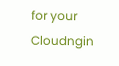for your Cloudngin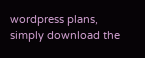wordpress plans, simply download the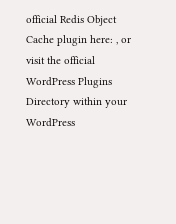official Redis Object Cache plugin here: , or visit the official WordPress Plugins Directory within your WordPress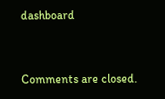dashboard


Comments are closed.